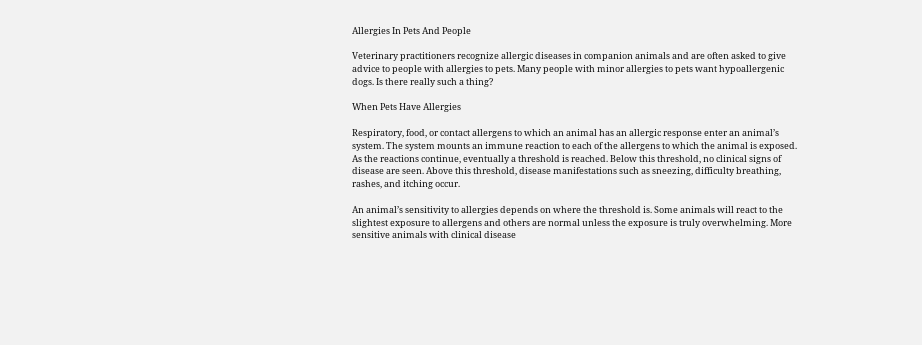Allergies In Pets And People

Veterinary practitioners recognize allergic diseases in companion animals and are often asked to give advice to people with allergies to pets. Many people with minor allergies to pets want hypoallergenic dogs. Is there really such a thing?

When Pets Have Allergies

Respiratory, food, or contact allergens to which an animal has an allergic response enter an animal’s system. The system mounts an immune reaction to each of the allergens to which the animal is exposed. As the reactions continue, eventually a threshold is reached. Below this threshold, no clinical signs of disease are seen. Above this threshold, disease manifestations such as sneezing, difficulty breathing, rashes, and itching occur.

An animal’s sensitivity to allergies depends on where the threshold is. Some animals will react to the slightest exposure to allergens and others are normal unless the exposure is truly overwhelming. More sensitive animals with clinical disease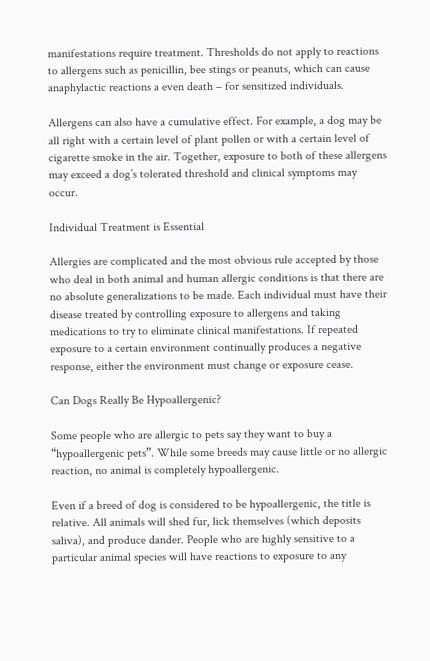manifestations require treatment. Thresholds do not apply to reactions to allergens such as penicillin, bee stings or peanuts, which can cause anaphylactic reactions a even death – for sensitized individuals.

Allergens can also have a cumulative effect. For example, a dog may be all right with a certain level of plant pollen or with a certain level of cigarette smoke in the air. Together, exposure to both of these allergens may exceed a dog’s tolerated threshold and clinical symptoms may occur.

Individual Treatment is Essential

Allergies are complicated and the most obvious rule accepted by those who deal in both animal and human allergic conditions is that there are no absolute generalizations to be made. Each individual must have their disease treated by controlling exposure to allergens and taking medications to try to eliminate clinical manifestations. If repeated exposure to a certain environment continually produces a negative response, either the environment must change or exposure cease.

Can Dogs Really Be Hypoallergenic?

Some people who are allergic to pets say they want to buy a “hypoallergenic pets”. While some breeds may cause little or no allergic reaction, no animal is completely hypoallergenic.

Even if a breed of dog is considered to be hypoallergenic, the title is relative. All animals will shed fur, lick themselves (which deposits saliva), and produce dander. People who are highly sensitive to a particular animal species will have reactions to exposure to any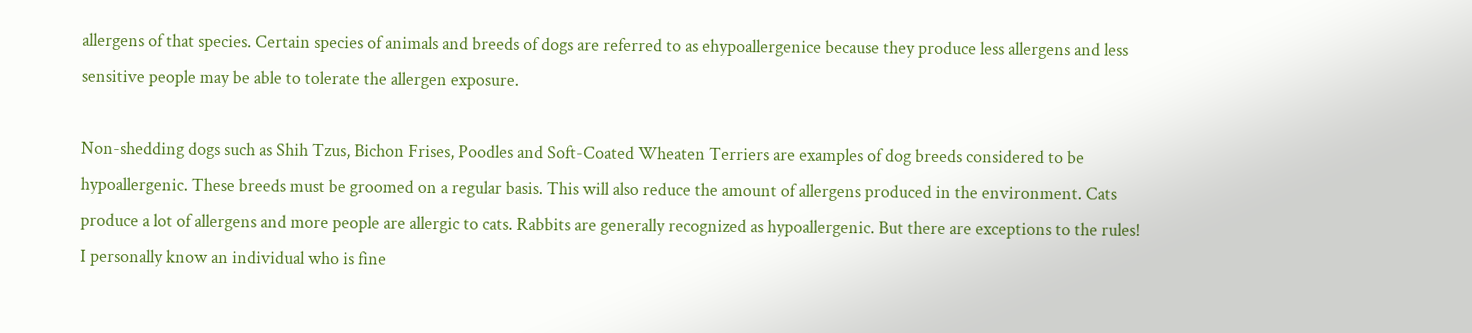allergens of that species. Certain species of animals and breeds of dogs are referred to as ehypoallergenice because they produce less allergens and less sensitive people may be able to tolerate the allergen exposure.

Non-shedding dogs such as Shih Tzus, Bichon Frises, Poodles and Soft-Coated Wheaten Terriers are examples of dog breeds considered to be hypoallergenic. These breeds must be groomed on a regular basis. This will also reduce the amount of allergens produced in the environment. Cats produce a lot of allergens and more people are allergic to cats. Rabbits are generally recognized as hypoallergenic. But there are exceptions to the rules! I personally know an individual who is fine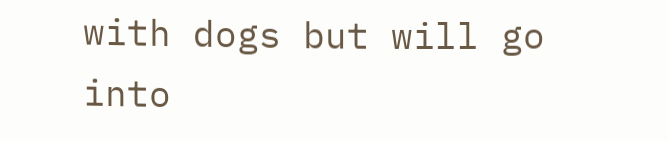with dogs but will go into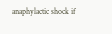anaphylactic shock if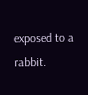exposed to a rabbit.